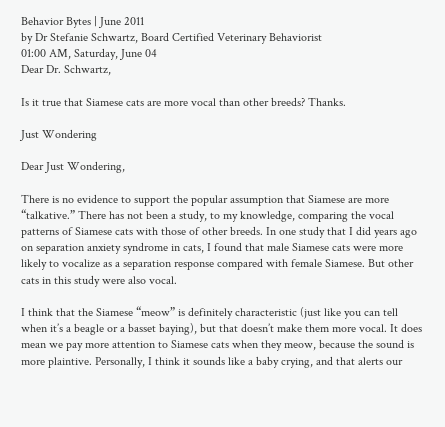Behavior Bytes | June 2011
by Dr Stefanie Schwartz, Board Certified Veterinary Behaviorist
01:00 AM, Saturday, June 04
Dear Dr. Schwartz,

Is it true that Siamese cats are more vocal than other breeds? Thanks.

Just Wondering

Dear Just Wondering,

There is no evidence to support the popular assumption that Siamese are more “talkative.” There has not been a study, to my knowledge, comparing the vocal patterns of Siamese cats with those of other breeds. In one study that I did years ago on separation anxiety syndrome in cats, I found that male Siamese cats were more likely to vocalize as a separation response compared with female Siamese. But other cats in this study were also vocal.

I think that the Siamese “meow” is definitely characteristic (just like you can tell when it’s a beagle or a basset baying), but that doesn’t make them more vocal. It does mean we pay more attention to Siamese cats when they meow, because the sound is more plaintive. Personally, I think it sounds like a baby crying, and that alerts our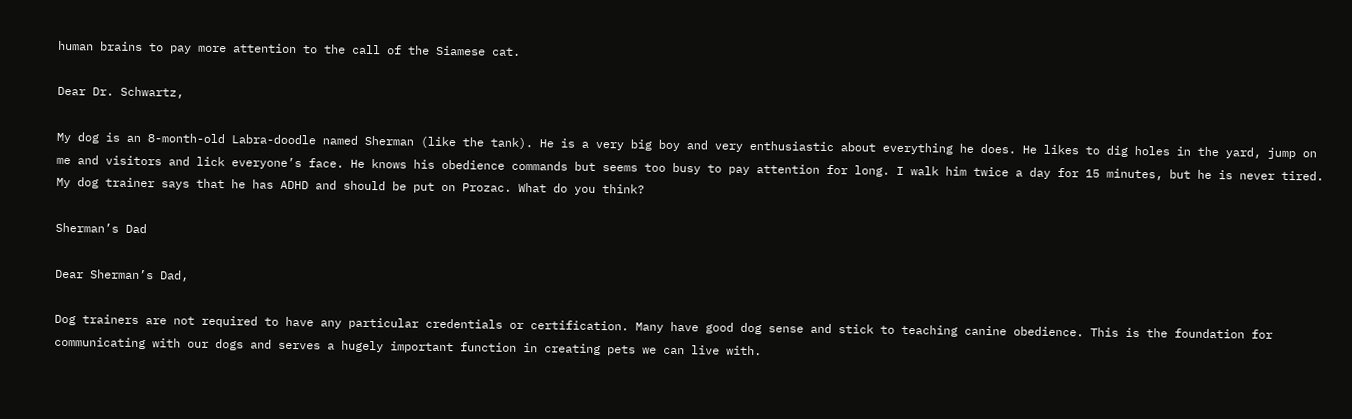human brains to pay more attention to the call of the Siamese cat.

Dear Dr. Schwartz,

My dog is an 8-month-old Labra-doodle named Sherman (like the tank). He is a very big boy and very enthusiastic about everything he does. He likes to dig holes in the yard, jump on me and visitors and lick everyone’s face. He knows his obedience commands but seems too busy to pay attention for long. I walk him twice a day for 15 minutes, but he is never tired. My dog trainer says that he has ADHD and should be put on Prozac. What do you think?

Sherman’s Dad

Dear Sherman’s Dad,

Dog trainers are not required to have any particular credentials or certification. Many have good dog sense and stick to teaching canine obedience. This is the foundation for communicating with our dogs and serves a hugely important function in creating pets we can live with.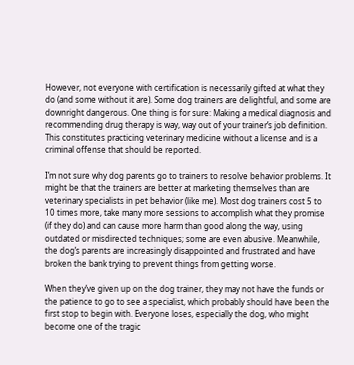However, not everyone with certification is necessarily gifted at what they do (and some without it are). Some dog trainers are delightful, and some are downright dangerous. One thing is for sure: Making a medical diagnosis and recommending drug therapy is way, way out of your trainer’s job definition. This constitutes practicing veterinary medicine without a license and is a criminal offense that should be reported.

I’m not sure why dog parents go to trainers to resolve behavior problems. It might be that the trainers are better at marketing themselves than are veterinary specialists in pet behavior (like me). Most dog trainers cost 5 to 10 times more, take many more sessions to accomplish what they promise (if they do) and can cause more harm than good along the way, using outdated or misdirected techniques; some are even abusive. Meanwhile, the dog’s parents are increasingly disappointed and frustrated and have broken the bank trying to prevent things from getting worse.

When they’ve given up on the dog trainer, they may not have the funds or the patience to go to see a specialist, which probably should have been the first stop to begin with. Everyone loses, especially the dog, who might become one of the tragic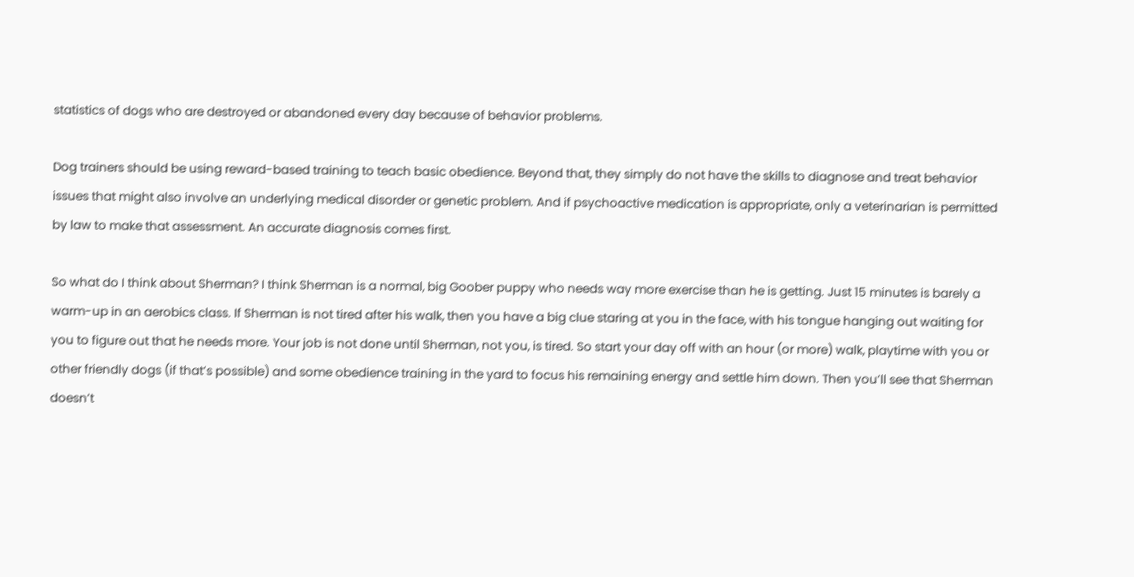statistics of dogs who are destroyed or abandoned every day because of behavior problems.

Dog trainers should be using reward-based training to teach basic obedience. Beyond that, they simply do not have the skills to diagnose and treat behavior issues that might also involve an underlying medical disorder or genetic problem. And if psychoactive medication is appropriate, only a veterinarian is permitted by law to make that assessment. An accurate diagnosis comes first.

So what do I think about Sherman? I think Sherman is a normal, big Goober puppy who needs way more exercise than he is getting. Just 15 minutes is barely a warm-up in an aerobics class. If Sherman is not tired after his walk, then you have a big clue staring at you in the face, with his tongue hanging out waiting for you to figure out that he needs more. Your job is not done until Sherman, not you, is tired. So start your day off with an hour (or more) walk, playtime with you or other friendly dogs (if that’s possible) and some obedience training in the yard to focus his remaining energy and settle him down. Then you’ll see that Sherman doesn’t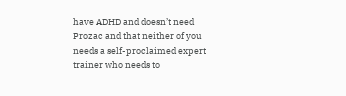have ADHD and doesn’t need Prozac and that neither of you needs a self-proclaimed expert trainer who needs to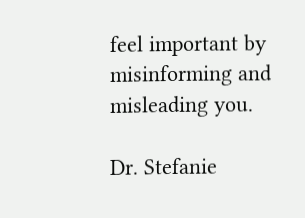feel important by misinforming and misleading you.

Dr. Stefanie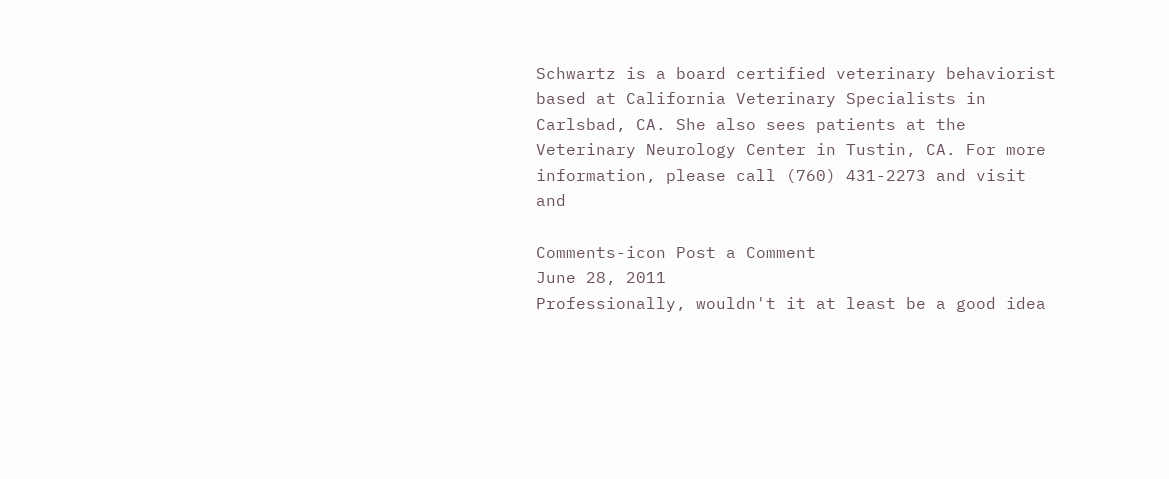Schwartz is a board certified veterinary behaviorist based at California Veterinary Specialists in Carlsbad, CA. She also sees patients at the Veterinary Neurology Center in Tustin, CA. For more information, please call (760) 431-2273 and visit and

Comments-icon Post a Comment
June 28, 2011
Professionally, wouldn't it at least be a good idea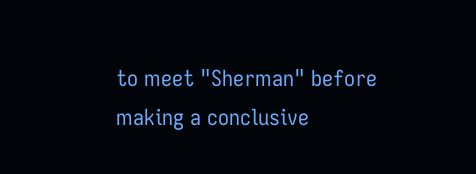to meet "Sherman" before making a conclusive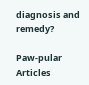diagnosis and remedy?

Paw-pular Articles